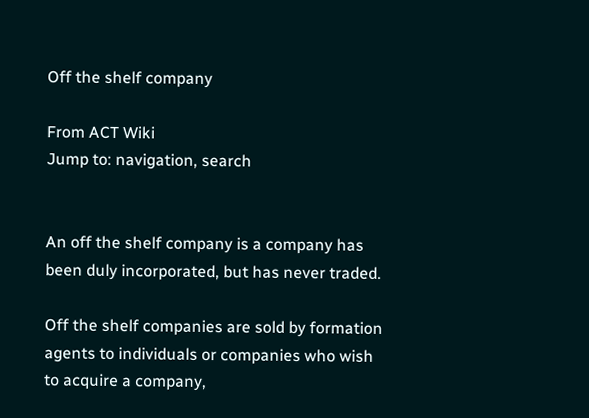Off the shelf company

From ACT Wiki
Jump to: navigation, search


An off the shelf company is a company has been duly incorporated, but has never traded.

Off the shelf companies are sold by formation agents to individuals or companies who wish to acquire a company,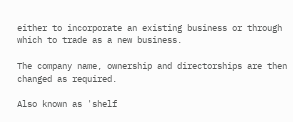either to incorporate an existing business or through which to trade as a new business.

The company name, ownership and directorships are then changed as required.

Also known as 'shelf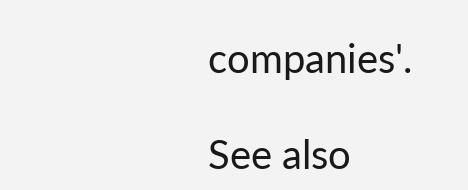companies'.

See also